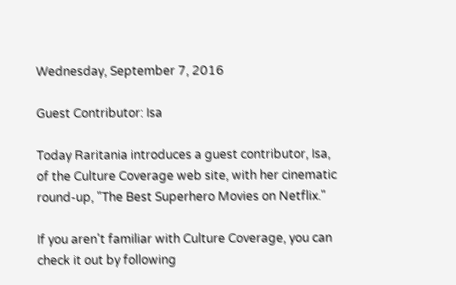Wednesday, September 7, 2016

Guest Contributor: Isa

Today Raritania introduces a guest contributor, Isa, of the Culture Coverage web site, with her cinematic round-up, "The Best Superhero Movies on Netflix."

If you aren't familiar with Culture Coverage, you can check it out by following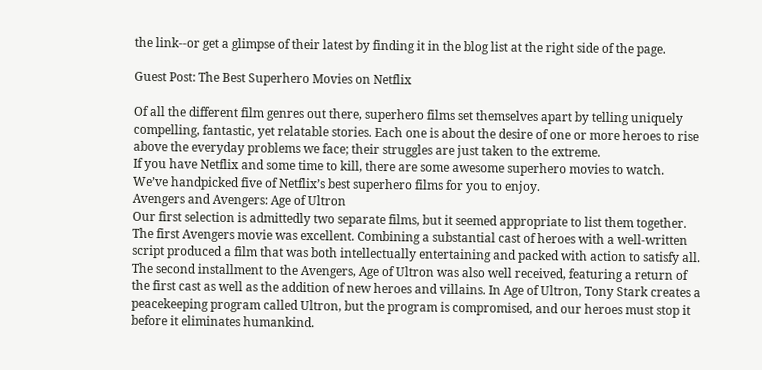the link--or get a glimpse of their latest by finding it in the blog list at the right side of the page.

Guest Post: The Best Superhero Movies on Netflix

Of all the different film genres out there, superhero films set themselves apart by telling uniquely compelling, fantastic, yet relatable stories. Each one is about the desire of one or more heroes to rise above the everyday problems we face; their struggles are just taken to the extreme.
If you have Netflix and some time to kill, there are some awesome superhero movies to watch.  We’ve handpicked five of Netflix’s best superhero films for you to enjoy.
Avengers and Avengers: Age of Ultron
Our first selection is admittedly two separate films, but it seemed appropriate to list them together. The first Avengers movie was excellent. Combining a substantial cast of heroes with a well-written script produced a film that was both intellectually entertaining and packed with action to satisfy all.
The second installment to the Avengers, Age of Ultron was also well received, featuring a return of the first cast as well as the addition of new heroes and villains. In Age of Ultron, Tony Stark creates a peacekeeping program called Ultron, but the program is compromised, and our heroes must stop it before it eliminates humankind.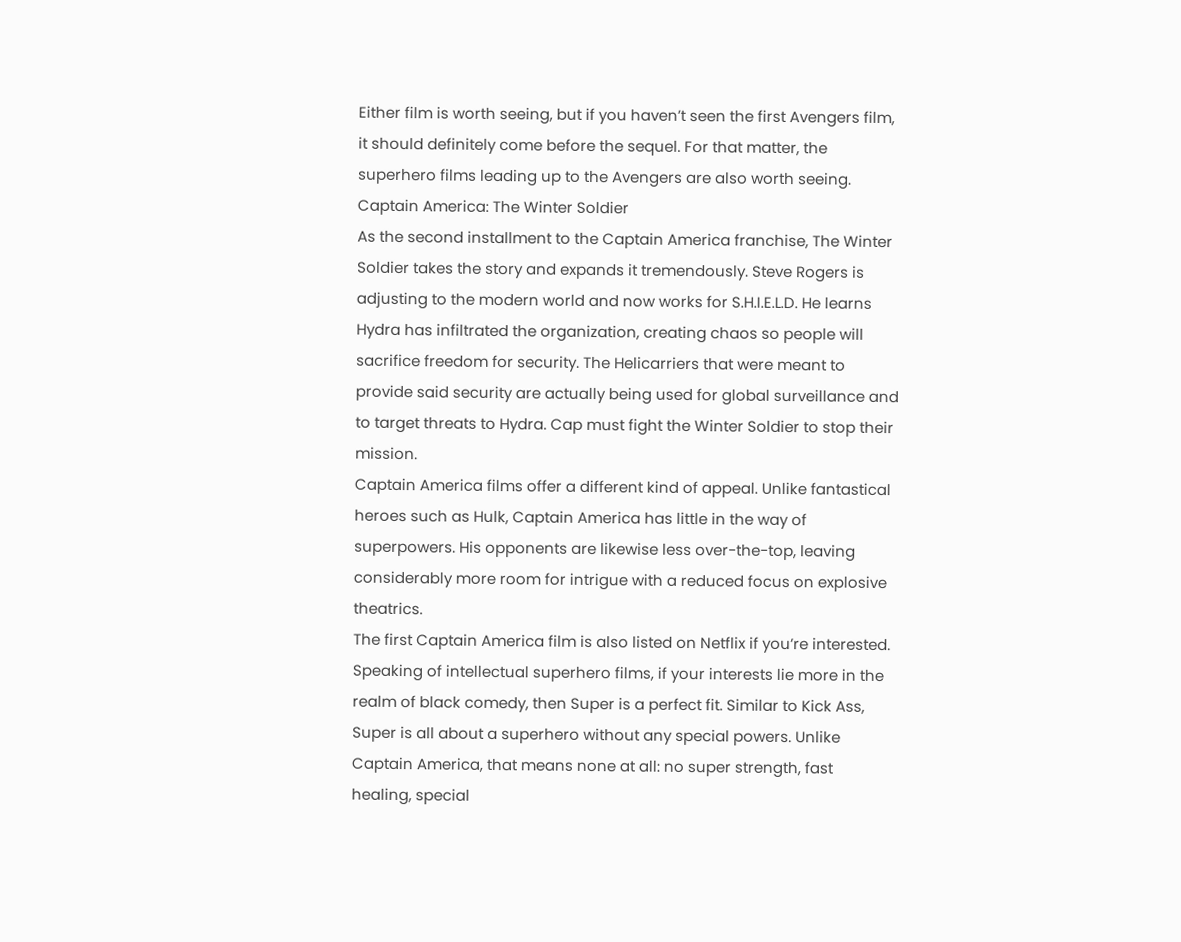Either film is worth seeing, but if you haven’t seen the first Avengers film, it should definitely come before the sequel. For that matter, the superhero films leading up to the Avengers are also worth seeing.
Captain America: The Winter Soldier
As the second installment to the Captain America franchise, The Winter Soldier takes the story and expands it tremendously. Steve Rogers is adjusting to the modern world and now works for S.H.I.E.L.D. He learns Hydra has infiltrated the organization, creating chaos so people will sacrifice freedom for security. The Helicarriers that were meant to provide said security are actually being used for global surveillance and to target threats to Hydra. Cap must fight the Winter Soldier to stop their mission.
Captain America films offer a different kind of appeal. Unlike fantastical heroes such as Hulk, Captain America has little in the way of superpowers. His opponents are likewise less over-the-top, leaving considerably more room for intrigue with a reduced focus on explosive theatrics.
The first Captain America film is also listed on Netflix if you’re interested.
Speaking of intellectual superhero films, if your interests lie more in the realm of black comedy, then Super is a perfect fit. Similar to Kick Ass, Super is all about a superhero without any special powers. Unlike Captain America, that means none at all: no super strength, fast healing, special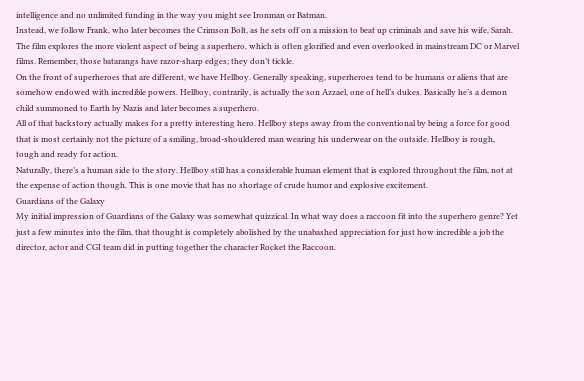intelligence and no unlimited funding in the way you might see Ironman or Batman.
Instead, we follow Frank, who later becomes the Crimson Bolt, as he sets off on a mission to beat up criminals and save his wife, Sarah. The film explores the more violent aspect of being a superhero, which is often glorified and even overlooked in mainstream DC or Marvel films. Remember, those batarangs have razor-sharp edges; they don’t tickle.
On the front of superheroes that are different, we have Hellboy. Generally speaking, superheroes tend to be humans or aliens that are somehow endowed with incredible powers. Hellboy, contrarily, is actually the son Azzael, one of hell’s dukes. Basically he’s a demon child summoned to Earth by Nazis and later becomes a superhero.
All of that backstory actually makes for a pretty interesting hero. Hellboy steps away from the conventional by being a force for good that is most certainly not the picture of a smiling, broad-shouldered man wearing his underwear on the outside. Hellboy is rough, tough and ready for action.
Naturally, there’s a human side to the story. Hellboy still has a considerable human element that is explored throughout the film, not at the expense of action though. This is one movie that has no shortage of crude humor and explosive excitement.
Guardians of the Galaxy
My initial impression of Guardians of the Galaxy was somewhat quizzical. In what way does a raccoon fit into the superhero genre? Yet just a few minutes into the film, that thought is completely abolished by the unabashed appreciation for just how incredible a job the director, actor and CGI team did in putting together the character Rocket the Raccoon.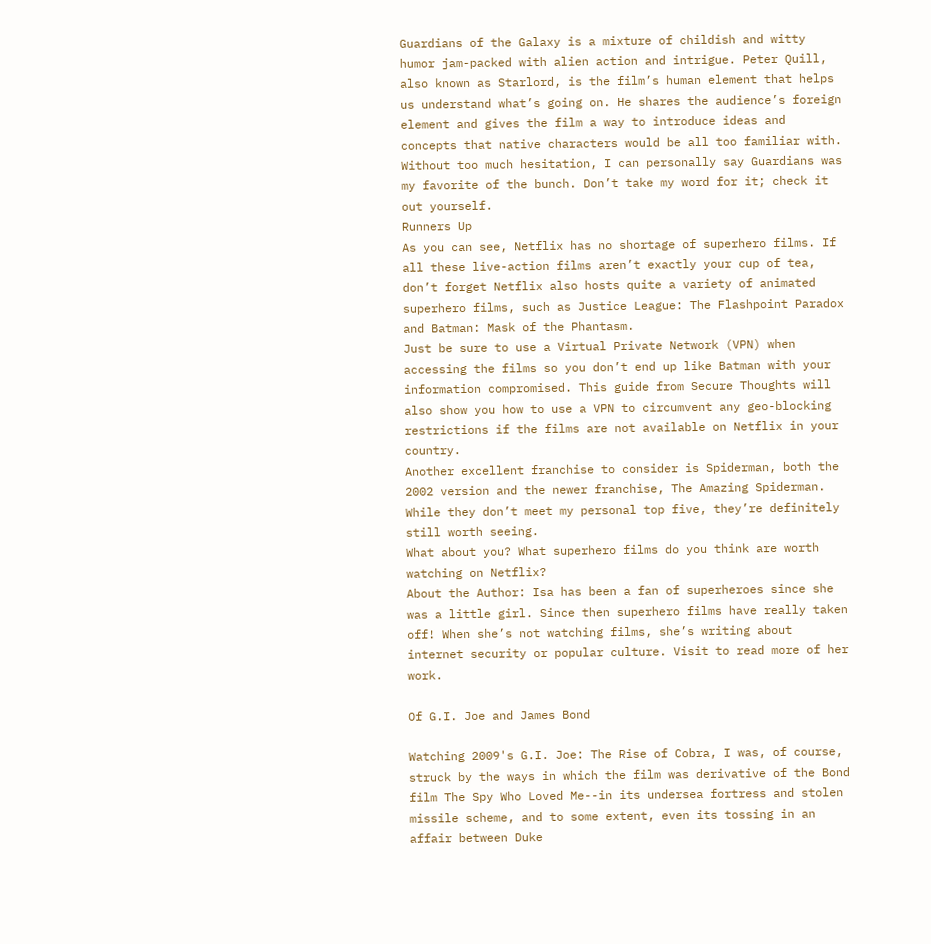Guardians of the Galaxy is a mixture of childish and witty humor jam-packed with alien action and intrigue. Peter Quill, also known as Starlord, is the film’s human element that helps us understand what’s going on. He shares the audience’s foreign element and gives the film a way to introduce ideas and concepts that native characters would be all too familiar with.
Without too much hesitation, I can personally say Guardians was my favorite of the bunch. Don’t take my word for it; check it out yourself.
Runners Up
As you can see, Netflix has no shortage of superhero films. If all these live-action films aren’t exactly your cup of tea, don’t forget Netflix also hosts quite a variety of animated superhero films, such as Justice League: The Flashpoint Paradox and Batman: Mask of the Phantasm.
Just be sure to use a Virtual Private Network (VPN) when accessing the films so you don’t end up like Batman with your information compromised. This guide from Secure Thoughts will also show you how to use a VPN to circumvent any geo-blocking restrictions if the films are not available on Netflix in your country.
Another excellent franchise to consider is Spiderman, both the 2002 version and the newer franchise, The Amazing Spiderman. While they don’t meet my personal top five, they’re definitely still worth seeing.
What about you? What superhero films do you think are worth watching on Netflix?
About the Author: Isa has been a fan of superheroes since she was a little girl. Since then superhero films have really taken off! When she’s not watching films, she’s writing about internet security or popular culture. Visit to read more of her work.

Of G.I. Joe and James Bond

Watching 2009's G.I. Joe: The Rise of Cobra, I was, of course, struck by the ways in which the film was derivative of the Bond film The Spy Who Loved Me--in its undersea fortress and stolen missile scheme, and to some extent, even its tossing in an affair between Duke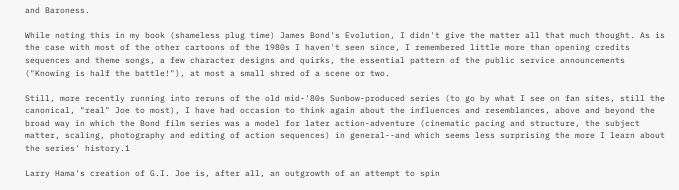and Baroness.

While noting this in my book (shameless plug time) James Bond's Evolution, I didn't give the matter all that much thought. As is the case with most of the other cartoons of the 1980s I haven't seen since, I remembered little more than opening credits sequences and theme songs, a few character designs and quirks, the essential pattern of the public service announcements ("Knowing is half the battle!"), at most a small shred of a scene or two.

Still, more recently running into reruns of the old mid-'80s Sunbow-produced series (to go by what I see on fan sites, still the canonical, "real" Joe to most), I have had occasion to think again about the influences and resemblances, above and beyond the broad way in which the Bond film series was a model for later action-adventure (cinematic pacing and structure, the subject matter, scaling, photography and editing of action sequences) in general--and which seems less surprising the more I learn about the series' history.1

Larry Hama's creation of G.I. Joe is, after all, an outgrowth of an attempt to spin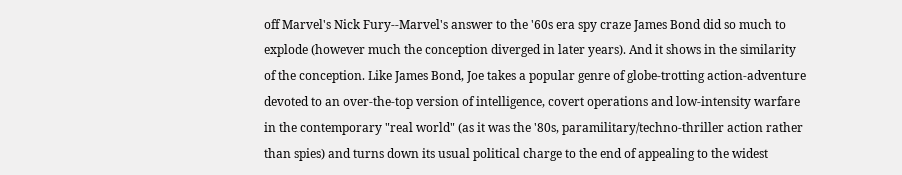off Marvel's Nick Fury--Marvel's answer to the '60s era spy craze James Bond did so much to explode (however much the conception diverged in later years). And it shows in the similarity of the conception. Like James Bond, Joe takes a popular genre of globe-trotting action-adventure devoted to an over-the-top version of intelligence, covert operations and low-intensity warfare in the contemporary "real world" (as it was the '80s, paramilitary/techno-thriller action rather than spies) and turns down its usual political charge to the end of appealing to the widest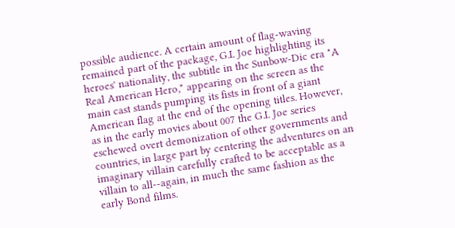possible audience. A certain amount of flag-waving remained part of the package, G.I. Joe highlighting its heroes' nationality, the subtitle in the Sunbow-Dic era "A Real American Hero," appearing on the screen as the main cast stands pumping its fists in front of a giant American flag at the end of the opening titles. However, as in the early movies about 007 the G.I. Joe series eschewed overt demonization of other governments and countries, in large part by centering the adventures on an imaginary villain carefully crafted to be acceptable as a villain to all--again, in much the same fashion as the early Bond films.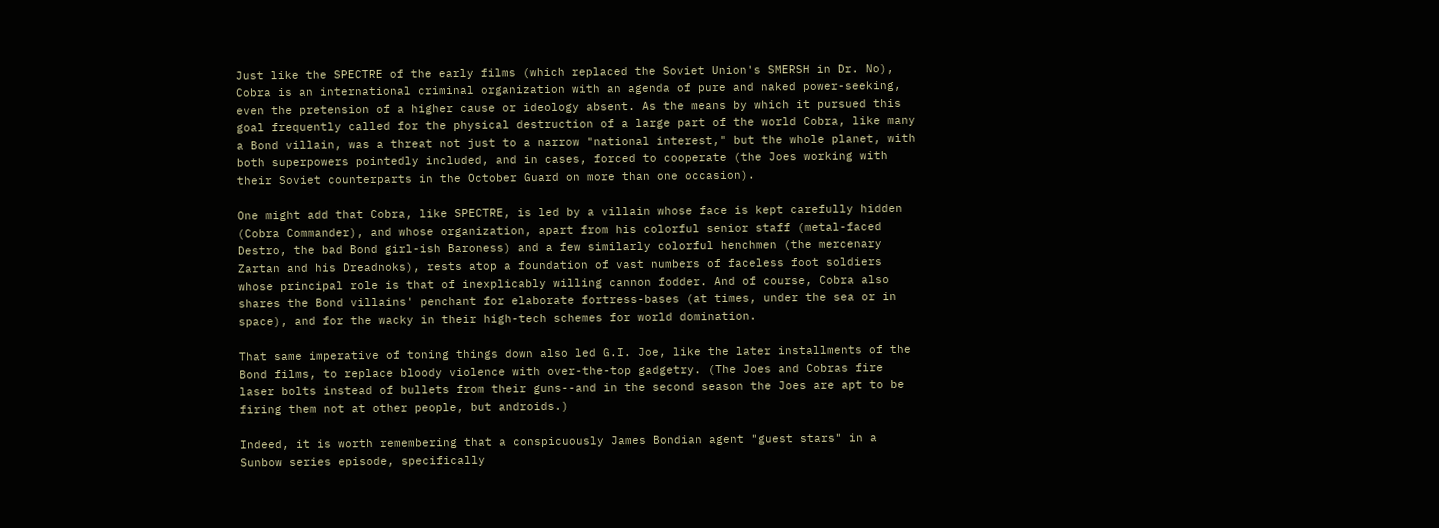Just like the SPECTRE of the early films (which replaced the Soviet Union's SMERSH in Dr. No), Cobra is an international criminal organization with an agenda of pure and naked power-seeking, even the pretension of a higher cause or ideology absent. As the means by which it pursued this goal frequently called for the physical destruction of a large part of the world Cobra, like many a Bond villain, was a threat not just to a narrow "national interest," but the whole planet, with both superpowers pointedly included, and in cases, forced to cooperate (the Joes working with their Soviet counterparts in the October Guard on more than one occasion).

One might add that Cobra, like SPECTRE, is led by a villain whose face is kept carefully hidden (Cobra Commander), and whose organization, apart from his colorful senior staff (metal-faced Destro, the bad Bond girl-ish Baroness) and a few similarly colorful henchmen (the mercenary Zartan and his Dreadnoks), rests atop a foundation of vast numbers of faceless foot soldiers whose principal role is that of inexplicably willing cannon fodder. And of course, Cobra also shares the Bond villains' penchant for elaborate fortress-bases (at times, under the sea or in space), and for the wacky in their high-tech schemes for world domination.

That same imperative of toning things down also led G.I. Joe, like the later installments of the Bond films, to replace bloody violence with over-the-top gadgetry. (The Joes and Cobras fire laser bolts instead of bullets from their guns--and in the second season the Joes are apt to be firing them not at other people, but androids.)

Indeed, it is worth remembering that a conspicuously James Bondian agent "guest stars" in a Sunbow series episode, specifically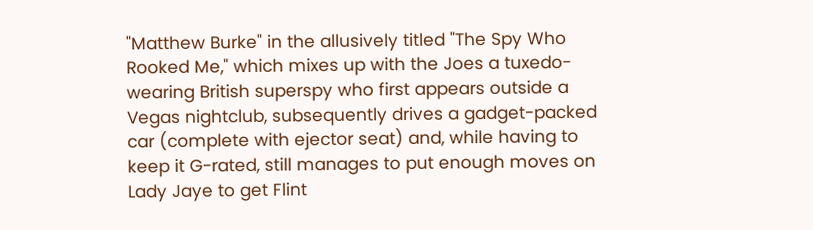"Matthew Burke" in the allusively titled "The Spy Who Rooked Me," which mixes up with the Joes a tuxedo-wearing British superspy who first appears outside a Vegas nightclub, subsequently drives a gadget-packed car (complete with ejector seat) and, while having to keep it G-rated, still manages to put enough moves on Lady Jaye to get Flint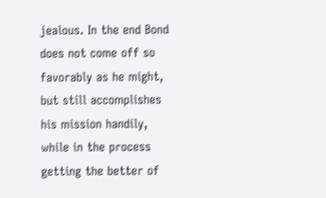jealous. In the end Bond does not come off so favorably as he might, but still accomplishes his mission handily, while in the process getting the better of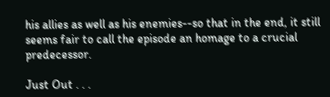his allies as well as his enemies--so that in the end, it still seems fair to call the episode an homage to a crucial predecessor.

Just Out . . .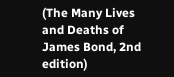(The Many Lives and Deaths of James Bond, 2nd edition)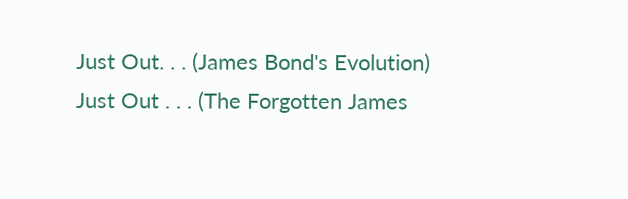Just Out. . . (James Bond's Evolution)
Just Out . . . (The Forgotten James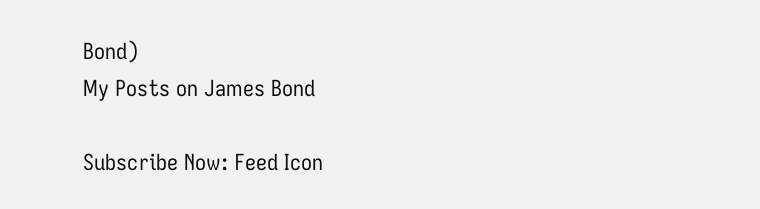Bond)
My Posts on James Bond

Subscribe Now: Feed Icon